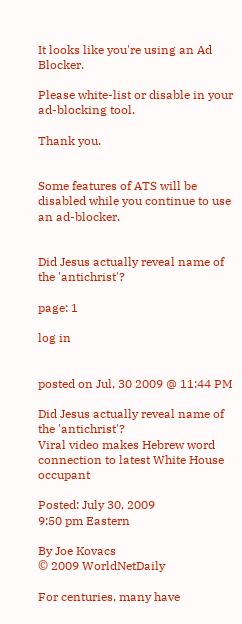It looks like you're using an Ad Blocker.

Please white-list or disable in your ad-blocking tool.

Thank you.


Some features of ATS will be disabled while you continue to use an ad-blocker.


Did Jesus actually reveal name of the 'antichrist'?

page: 1

log in


posted on Jul, 30 2009 @ 11:44 PM

Did Jesus actually reveal name of the 'antichrist'?
Viral video makes Hebrew word connection to latest White House occupant

Posted: July 30, 2009
9:50 pm Eastern

By Joe Kovacs
© 2009 WorldNetDaily

For centuries, many have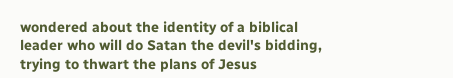wondered about the identity of a biblical leader who will do Satan the devil's bidding, trying to thwart the plans of Jesus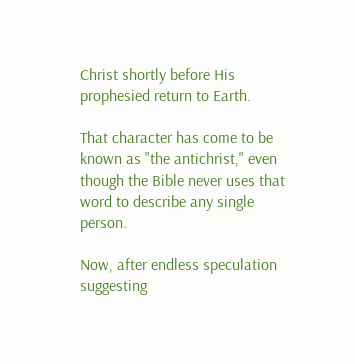Christ shortly before His prophesied return to Earth.

That character has come to be known as "the antichrist," even though the Bible never uses that word to describe any single person.

Now, after endless speculation suggesting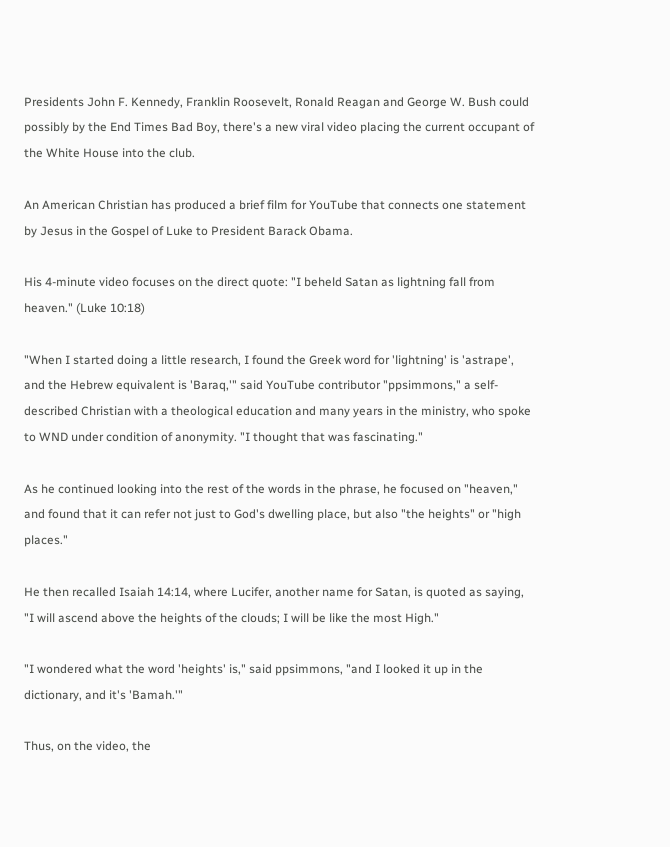Presidents John F. Kennedy, Franklin Roosevelt, Ronald Reagan and George W. Bush could possibly by the End Times Bad Boy, there's a new viral video placing the current occupant of the White House into the club.

An American Christian has produced a brief film for YouTube that connects one statement by Jesus in the Gospel of Luke to President Barack Obama.

His 4-minute video focuses on the direct quote: "I beheld Satan as lightning fall from heaven." (Luke 10:18)

"When I started doing a little research, I found the Greek word for 'lightning' is 'astrape', and the Hebrew equivalent is 'Baraq,'" said YouTube contributor "ppsimmons," a self-described Christian with a theological education and many years in the ministry, who spoke to WND under condition of anonymity. "I thought that was fascinating."

As he continued looking into the rest of the words in the phrase, he focused on "heaven," and found that it can refer not just to God's dwelling place, but also "the heights" or "high places."

He then recalled Isaiah 14:14, where Lucifer, another name for Satan, is quoted as saying, "I will ascend above the heights of the clouds; I will be like the most High."

"I wondered what the word 'heights' is," said ppsimmons, "and I looked it up in the dictionary, and it's 'Bamah.'"

Thus, on the video, the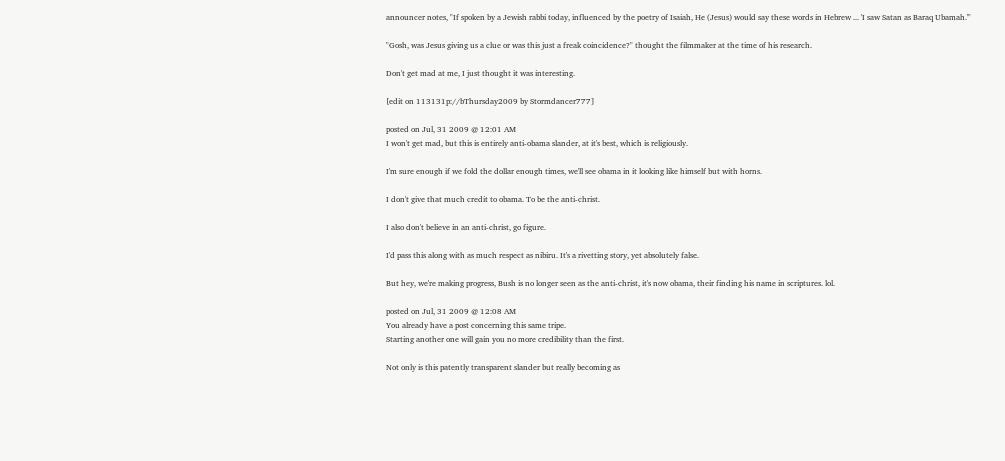announcer notes, "If spoken by a Jewish rabbi today, influenced by the poetry of Isaiah, He (Jesus) would say these words in Hebrew ... 'I saw Satan as Baraq Ubamah.'"

"Gosh, was Jesus giving us a clue or was this just a freak coincidence?" thought the filmmaker at the time of his research.

Don't get mad at me, I just thought it was interesting.

[edit on 113131p://bThursday2009 by Stormdancer777]

posted on Jul, 31 2009 @ 12:01 AM
I won't get mad, but this is entirely anti-obama slander, at it's best, which is religiously.

I'm sure enough if we fold the dollar enough times, we'll see obama in it looking like himself but with horns.

I don't give that much credit to obama. To be the anti-christ.

I also don't believe in an anti-christ, go figure.

I'd pass this along with as much respect as nibiru. It's a rivetting story, yet absolutely false.

But hey, we're making progress, Bush is no longer seen as the anti-christ, it's now obama, their finding his name in scriptures. lol.

posted on Jul, 31 2009 @ 12:08 AM
You already have a post concerning this same tripe.
Starting another one will gain you no more credibility than the first.

Not only is this patently transparent slander but really becoming as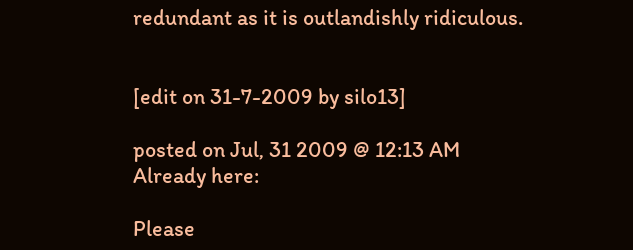redundant as it is outlandishly ridiculous.


[edit on 31-7-2009 by silo13]

posted on Jul, 31 2009 @ 12:13 AM
Already here:

Please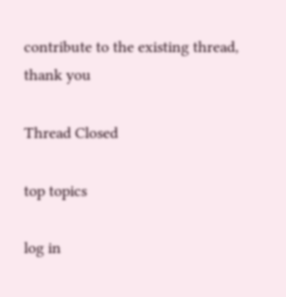contribute to the existing thread, thank you

Thread Closed

top topics

log in